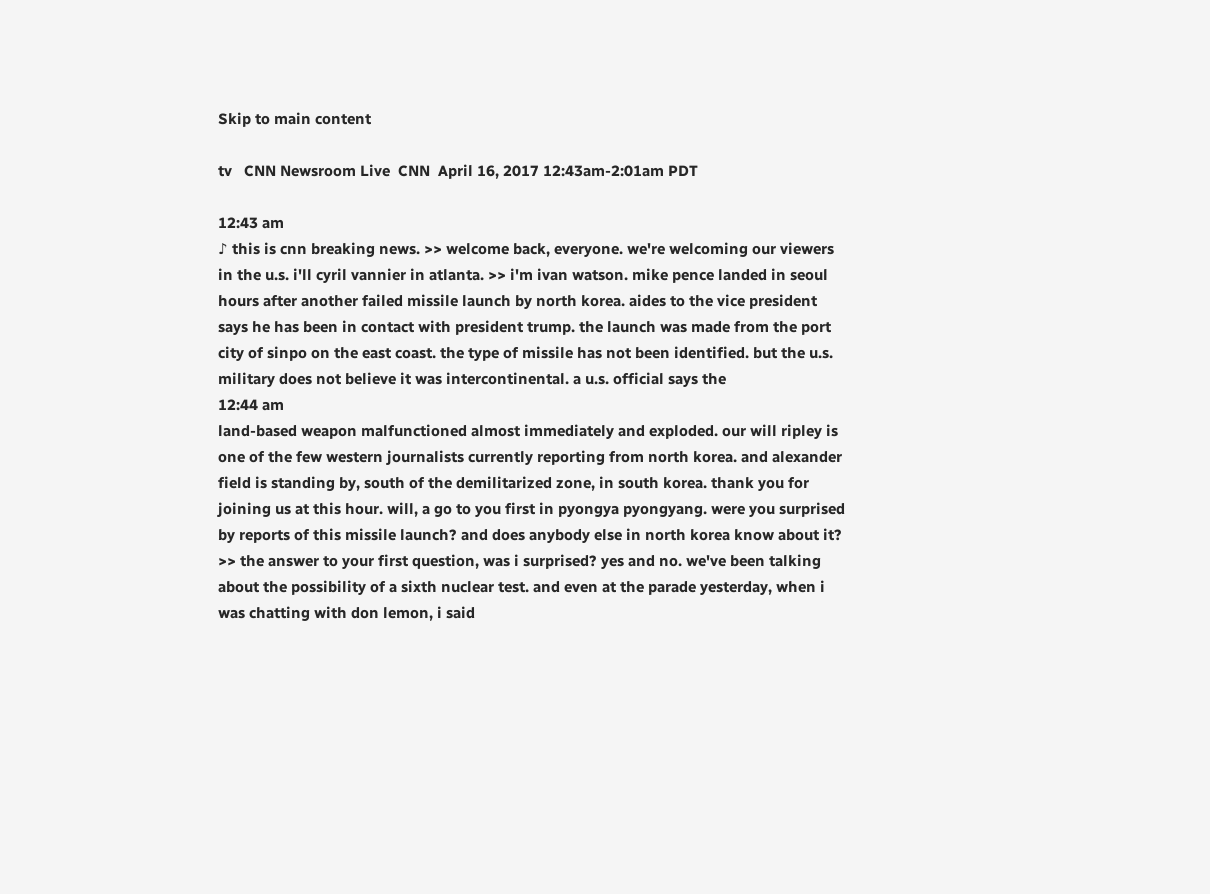Skip to main content

tv   CNN Newsroom Live  CNN  April 16, 2017 12:43am-2:01am PDT

12:43 am
♪ this is cnn breaking news. >> welcome back, everyone. we're welcoming our viewers in the u.s. i'll cyril vannier in atlanta. >> i'm ivan watson. mike pence landed in seoul hours after another failed missile launch by north korea. aides to the vice president says he has been in contact with president trump. the launch was made from the port city of sinpo on the east coast. the type of missile has not been identified. but the u.s. military does not believe it was intercontinental. a u.s. official says the
12:44 am
land-based weapon malfunctioned almost immediately and exploded. our will ripley is one of the few western journalists currently reporting from north korea. and alexander field is standing by, south of the demilitarized zone, in south korea. thank you for joining us at this hour. will, a go to you first in pyongya pyongyang. were you surprised by reports of this missile launch? and does anybody else in north korea know about it? >> the answer to your first question, was i surprised? yes and no. we've been talking about the possibility of a sixth nuclear test. and even at the parade yesterday, when i was chatting with don lemon, i said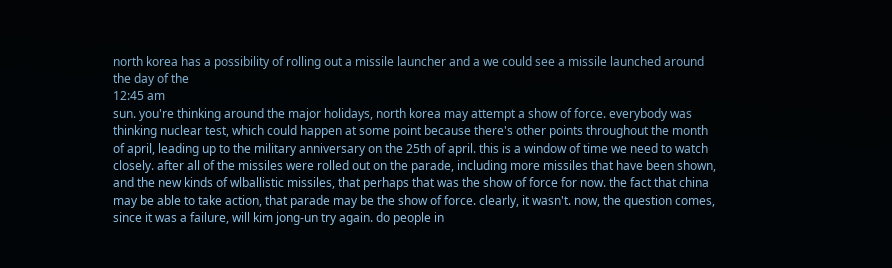north korea has a possibility of rolling out a missile launcher and a we could see a missile launched around the day of the
12:45 am
sun. you're thinking around the major holidays, north korea may attempt a show of force. everybody was thinking nuclear test, which could happen at some point because there's other points throughout the month of april, leading up to the military anniversary on the 25th of april. this is a window of time we need to watch closely. after all of the missiles were rolled out on the parade, including more missiles that have been shown, and the new kinds of wlballistic missiles, that perhaps that was the show of force for now. the fact that china may be able to take action, that parade may be the show of force. clearly, it wasn't. now, the question comes, since it was a failure, will kim jong-un try again. do people in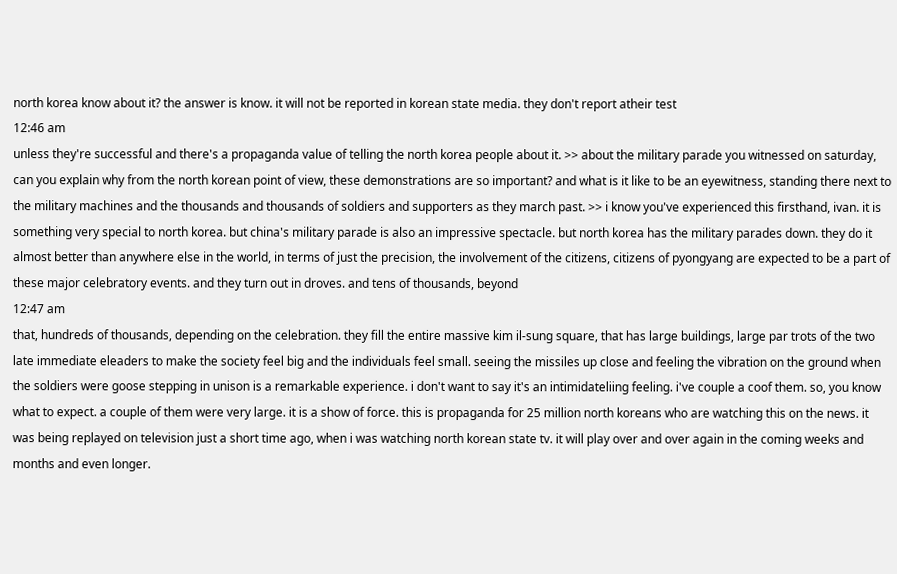north korea know about it? the answer is know. it will not be reported in korean state media. they don't report atheir test
12:46 am
unless they're successful and there's a propaganda value of telling the north korea people about it. >> about the military parade you witnessed on saturday, can you explain why from the north korean point of view, these demonstrations are so important? and what is it like to be an eyewitness, standing there next to the military machines and the thousands and thousands of soldiers and supporters as they march past. >> i know you've experienced this firsthand, ivan. it is something very special to north korea. but china's military parade is also an impressive spectacle. but north korea has the military parades down. they do it almost better than anywhere else in the world, in terms of just the precision, the involvement of the citizens, citizens of pyongyang are expected to be a part of these major celebratory events. and they turn out in droves. and tens of thousands, beyond
12:47 am
that, hundreds of thousands, depending on the celebration. they fill the entire massive kim il-sung square, that has large buildings, large par trots of the two late immediate eleaders to make the society feel big and the individuals feel small. seeing the missiles up close and feeling the vibration on the ground when the soldiers were goose stepping in unison is a remarkable experience. i don't want to say it's an intimidateliing feeling. i've couple a coof them. so, you know what to expect. a couple of them were very large. it is a show of force. this is propaganda for 25 million north koreans who are watching this on the news. it was being replayed on television just a short time ago, when i was watching north korean state tv. it will play over and over again in the coming weeks and months and even longer.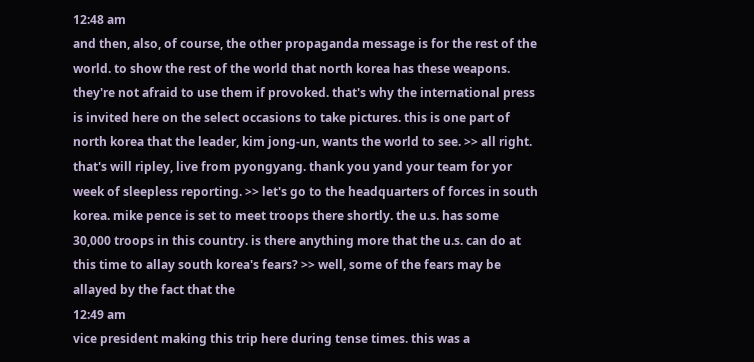12:48 am
and then, also, of course, the other propaganda message is for the rest of the world. to show the rest of the world that north korea has these weapons. they're not afraid to use them if provoked. that's why the international press is invited here on the select occasions to take pictures. this is one part of north korea that the leader, kim jong-un, wants the world to see. >> all right. that's will ripley, live from pyongyang. thank you yand your team for yor week of sleepless reporting. >> let's go to the headquarters of forces in south korea. mike pence is set to meet troops there shortly. the u.s. has some 30,000 troops in this country. is there anything more that the u.s. can do at this time to allay south korea's fears? >> well, some of the fears may be allayed by the fact that the
12:49 am
vice president making this trip here during tense times. this was a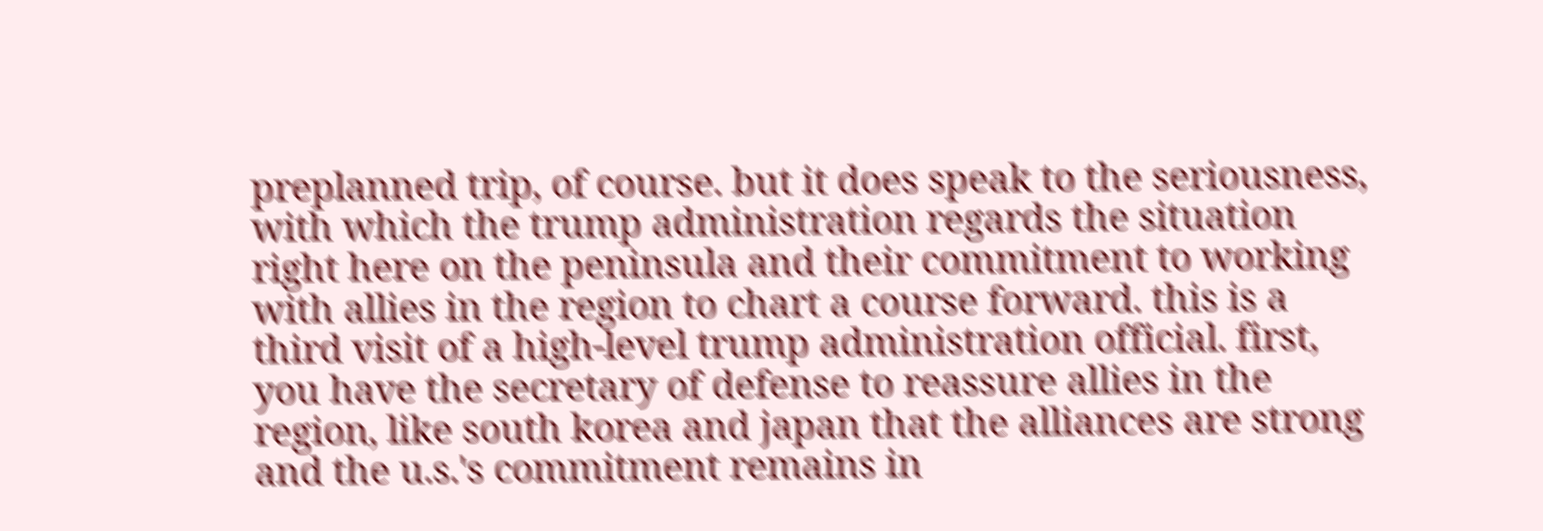preplanned trip, of course. but it does speak to the seriousness, with which the trump administration regards the situation right here on the peninsula and their commitment to working with allies in the region to chart a course forward. this is a third visit of a high-level trump administration official. first, you have the secretary of defense to reassure allies in the region, like south korea and japan that the alliances are strong and the u.s.'s commitment remains in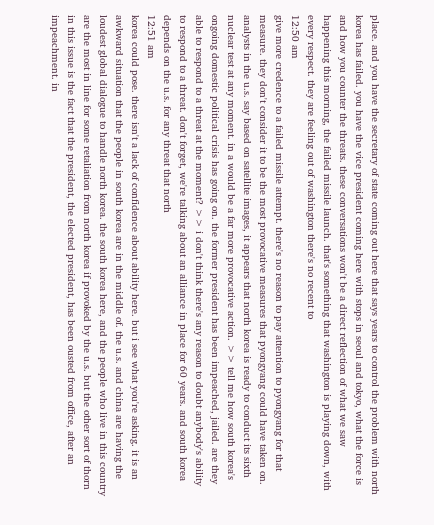place. and you have the secretary of state coming out here that says years to control the problem with north korea has failed. you have the vice president coming here with stops in seoul and tokyo, what the force is and how you counter the threats. these conversations won't be a direct reflection of what we saw happening this morning, the failed missile launch. that's something that washington is playing down, with every respect. they are feeling out of washington there's no recent to
12:50 am
give more credence to a failed missile attempt. there's no reason to pay attention to pyongyang for that measure. they don't consider it to be the most provocative measures that pyongyang could have taken on. analysts in the u.s. say based on satellite images, it appears that north korea is ready to conduct its sixth nuclear test at any moment. in a would be a far more provocative action. >> tell me how south korea's ongoing domestic political crisis has going on. the former president has been impeached, jailed. are they able to respond to a threat at the moment? >> i don't think there's any reason to doubt anybody's ability to respond to a threat. don't forget, we're talking about an alliance in place for 60 years. and south korea depends on the u.s. for any threat that north
12:51 am
korea could pose. there isn't a lack of confidence about ability here. but i see what you're asking. it is an awkward situation that the people in south korea are in the middle of. the u.s. and china are having the loudest global dialogue to handle north korea. the south korea here, and the people who live in this country are the most in line for some retaliation from north korea if provoked by the u.s. but the other sort of thorn in this issue is the fact that the president, the elected president, has been ousted from office, after an impeachment. in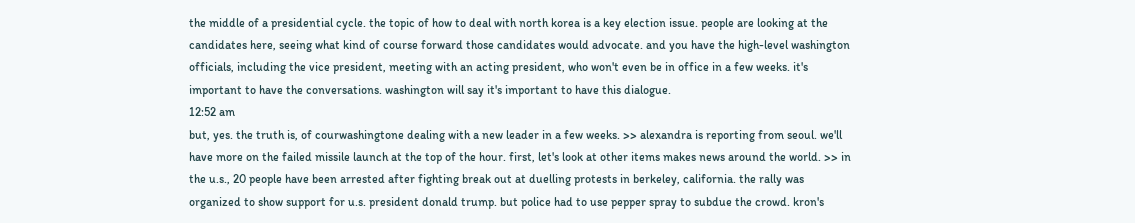the middle of a presidential cycle. the topic of how to deal with north korea is a key election issue. people are looking at the candidates here, seeing what kind of course forward those candidates would advocate. and you have the high-level washington officials, including the vice president, meeting with an acting president, who won't even be in office in a few weeks. it's important to have the conversations. washington will say it's important to have this dialogue.
12:52 am
but, yes. the truth is, of courwashingtone dealing with a new leader in a few weeks. >> alexandra is reporting from seoul. we'll have more on the failed missile launch at the top of the hour. first, let's look at other items makes news around the world. >> in the u.s., 20 people have been arrested after fighting break out at duelling protests in berkeley, california. the rally was organized to show support for u.s. president donald trump. but police had to use pepper spray to subdue the crowd. kron's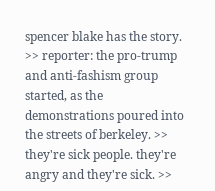spencer blake has the story. >> reporter: the pro-trump and anti-fashism group started, as the demonstrations poured into the streets of berkeley. >> they're sick people. they're angry and they're sick. >>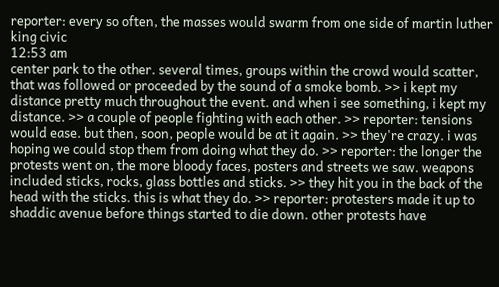reporter: every so often, the masses would swarm from one side of martin luther king civic
12:53 am
center park to the other. several times, groups within the crowd would scatter, that was followed or proceeded by the sound of a smoke bomb. >> i kept my distance pretty much throughout the event. and when i see something, i kept my distance. >> a couple of people fighting with each other. >> reporter: tensions would ease. but then, soon, people would be at it again. >> they're crazy. i was hoping we could stop them from doing what they do. >> reporter: the longer the protests went on, the more bloody faces, posters and streets we saw. weapons included sticks, rocks, glass bottles and sticks. >> they hit you in the back of the head with the sticks. this is what they do. >> reporter: protesters made it up to shaddic avenue before things started to die down. other protests have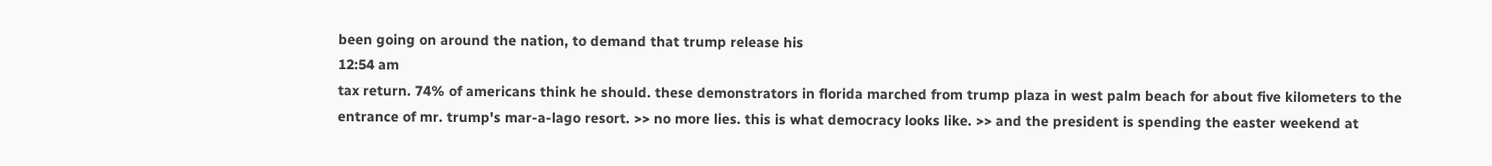been going on around the nation, to demand that trump release his
12:54 am
tax return. 74% of americans think he should. these demonstrators in florida marched from trump plaza in west palm beach for about five kilometers to the entrance of mr. trump's mar-a-lago resort. >> no more lies. this is what democracy looks like. >> and the president is spending the easter weekend at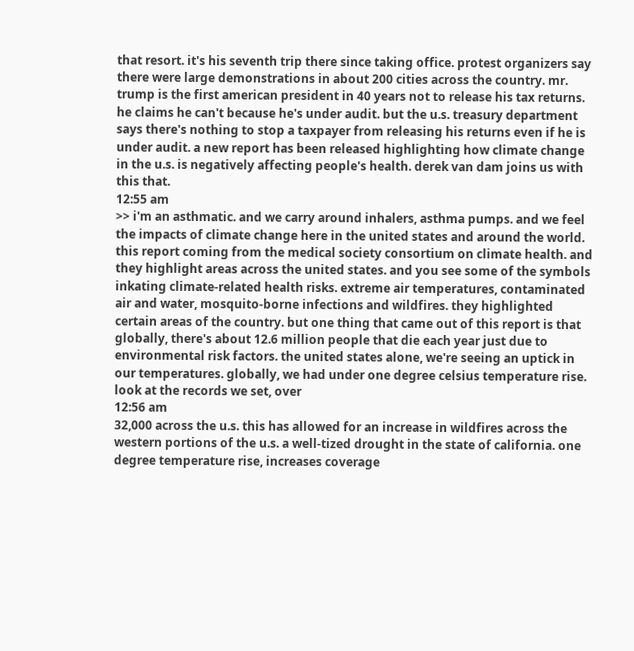that resort. it's his seventh trip there since taking office. protest organizers say there were large demonstrations in about 200 cities across the country. mr. trump is the first american president in 40 years not to release his tax returns. he claims he can't because he's under audit. but the u.s. treasury department says there's nothing to stop a taxpayer from releasing his returns even if he is under audit. a new report has been released highlighting how climate change in the u.s. is negatively affecting people's health. derek van dam joins us with this that.
12:55 am
>> i'm an asthmatic. and we carry around inhalers, asthma pumps. and we feel the impacts of climate change here in the united states and around the world. this report coming from the medical society consortium on climate health. and they highlight areas across the united states. and you see some of the symbols inkating climate-related health risks. extreme air temperatures, contaminated air and water, mosquito-borne infections and wildfires. they highlighted certain areas of the country. but one thing that came out of this report is that globally, there's about 12.6 million people that die each year just due to environmental risk factors. the united states alone, we're seeing an uptick in our temperatures. globally, we had under one degree celsius temperature rise. look at the records we set, over
12:56 am
32,000 across the u.s. this has allowed for an increase in wildfires across the western portions of the u.s. a well-tized drought in the state of california. one degree temperature rise, increases coverage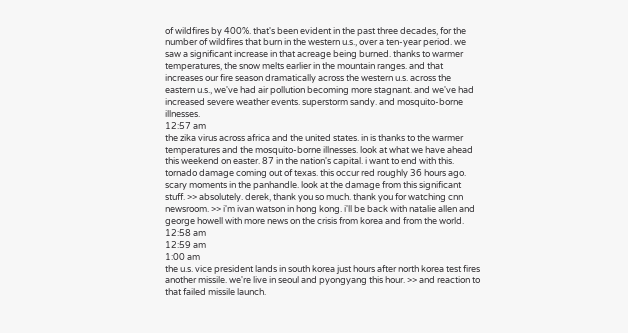of wildfires by 400%. that's been evident in the past three decades, for the number of wildfires that burn in the western u.s., over a ten-year period. we saw a significant increase in that acreage being burned. thanks to warmer temperatures, the snow melts earlier in the mountain ranges. and that increases our fire season dramatically across the western u.s. across the eastern u.s., we've had air pollution becoming more stagnant. and we've had increased severe weather events. superstorm sandy. and mosquito-borne illnesses.
12:57 am
the zika virus across africa and the united states. in is thanks to the warmer temperatures and the mosquito-borne illnesses. look at what we have ahead this weekend on easter. 87 in the nation's capital. i want to end with this. tornado damage coming out of texas. this occur red roughly 36 hours ago. scary moments in the panhandle. look at the damage from this significant stuff. >> absolutely. derek, thank you so much. thank you for watching cnn newsroom. >> i'm ivan watson in hong kong. i'll be back with natalie allen and george howell with more news on the crisis from korea and from the world.
12:58 am
12:59 am
1:00 am
the u.s. vice president lands in south korea just hours after north korea test fires another missile. we're live in seoul and pyongyang this hour. >> and reaction to that failed missile launch.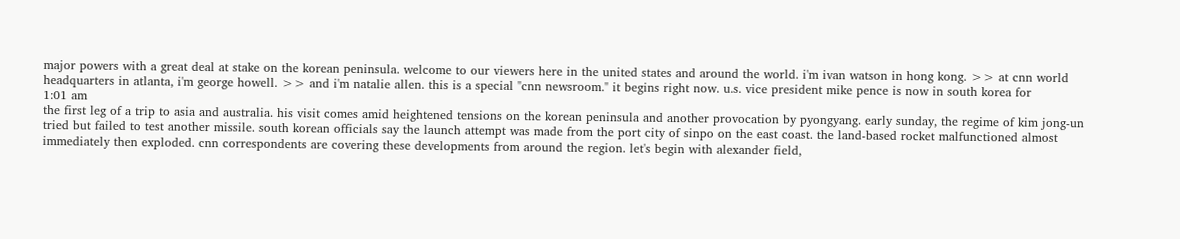major powers with a great deal at stake on the korean peninsula. welcome to our viewers here in the united states and around the world. i'm ivan watson in hong kong. >> at cnn world headquarters in atlanta, i'm george howell. >> and i'm natalie allen. this is a special "cnn newsroom." it begins right now. u.s. vice president mike pence is now in south korea for
1:01 am
the first leg of a trip to asia and australia. his visit comes amid heightened tensions on the korean peninsula and another provocation by pyongyang. early sunday, the regime of kim jong-un tried but failed to test another missile. south korean officials say the launch attempt was made from the port city of sinpo on the east coast. the land-based rocket malfunctioned almost immediately then exploded. cnn correspondents are covering these developments from around the region. let's begin with alexander field,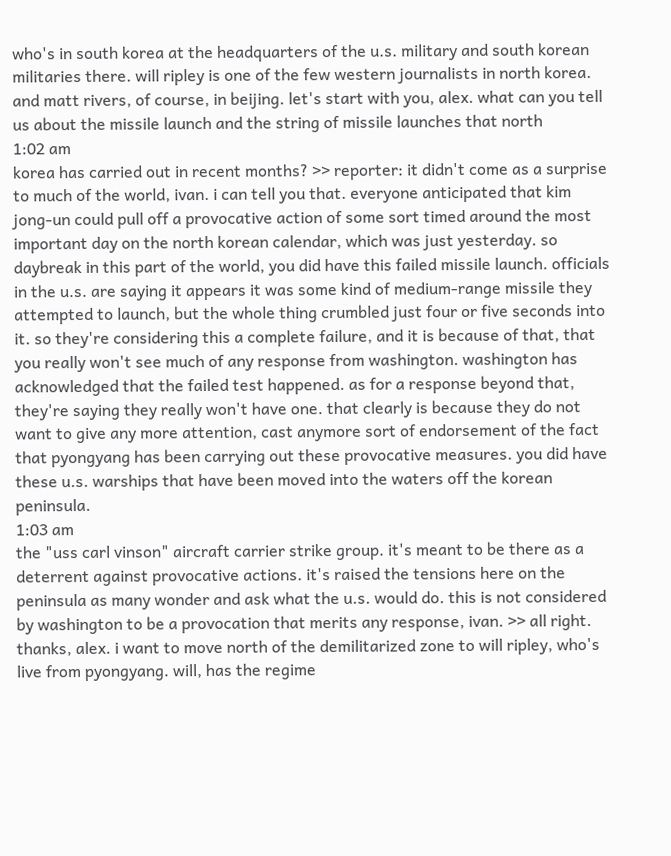who's in south korea at the headquarters of the u.s. military and south korean militaries there. will ripley is one of the few western journalists in north korea. and matt rivers, of course, in beijing. let's start with you, alex. what can you tell us about the missile launch and the string of missile launches that north
1:02 am
korea has carried out in recent months? >> reporter: it didn't come as a surprise to much of the world, ivan. i can tell you that. everyone anticipated that kim jong-un could pull off a provocative action of some sort timed around the most important day on the north korean calendar, which was just yesterday. so daybreak in this part of the world, you did have this failed missile launch. officials in the u.s. are saying it appears it was some kind of medium-range missile they attempted to launch, but the whole thing crumbled just four or five seconds into it. so they're considering this a complete failure, and it is because of that, that you really won't see much of any response from washington. washington has acknowledged that the failed test happened. as for a response beyond that, they're saying they really won't have one. that clearly is because they do not want to give any more attention, cast anymore sort of endorsement of the fact that pyongyang has been carrying out these provocative measures. you did have these u.s. warships that have been moved into the waters off the korean peninsula.
1:03 am
the "uss carl vinson" aircraft carrier strike group. it's meant to be there as a deterrent against provocative actions. it's raised the tensions here on the peninsula as many wonder and ask what the u.s. would do. this is not considered by washington to be a provocation that merits any response, ivan. >> all right. thanks, alex. i want to move north of the demilitarized zone to will ripley, who's live from pyongyang. will, has the regime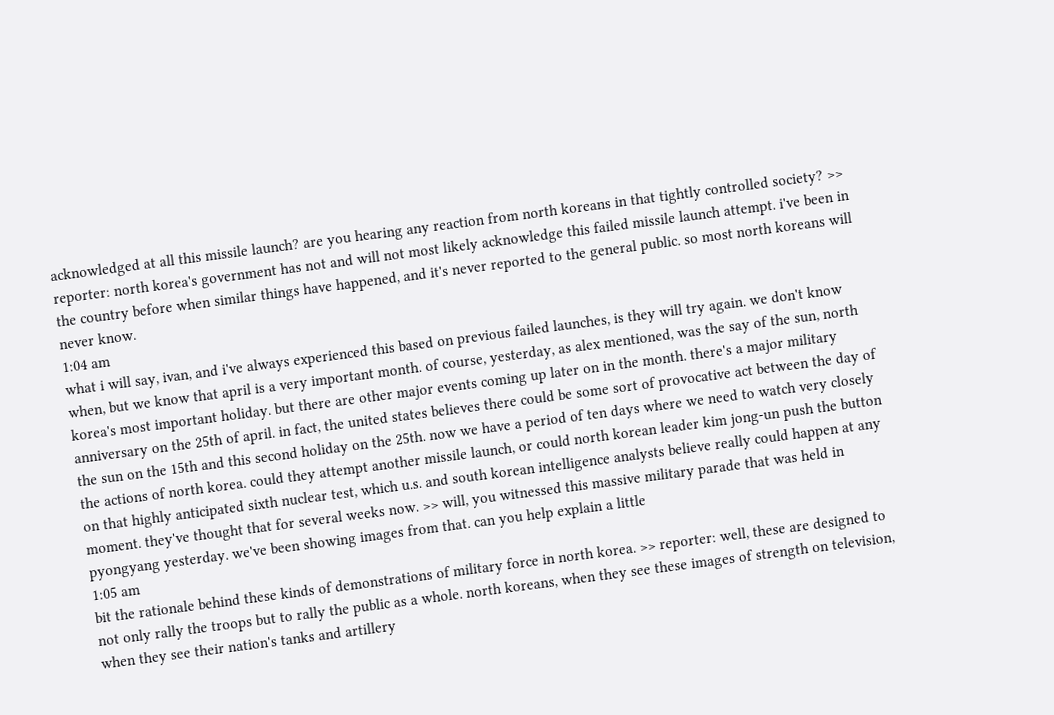acknowledged at all this missile launch? are you hearing any reaction from north koreans in that tightly controlled society? >> reporter: north korea's government has not and will not most likely acknowledge this failed missile launch attempt. i've been in the country before when similar things have happened, and it's never reported to the general public. so most north koreans will never know.
1:04 am
what i will say, ivan, and i've always experienced this based on previous failed launches, is they will try again. we don't know when, but we know that april is a very important month. of course, yesterday, as alex mentioned, was the say of the sun, north korea's most important holiday. but there are other major events coming up later on in the month. there's a major military anniversary on the 25th of april. in fact, the united states believes there could be some sort of provocative act between the day of the sun on the 15th and this second holiday on the 25th. now we have a period of ten days where we need to watch very closely the actions of north korea. could they attempt another missile launch, or could north korean leader kim jong-un push the button on that highly anticipated sixth nuclear test, which u.s. and south korean intelligence analysts believe really could happen at any moment. they've thought that for several weeks now. >> will, you witnessed this massive military parade that was held in pyongyang yesterday. we've been showing images from that. can you help explain a little
1:05 am
bit the rationale behind these kinds of demonstrations of military force in north korea. >> reporter: well, these are designed to not only rally the troops but to rally the public as a whole. north koreans, when they see these images of strength on television, when they see their nation's tanks and artillery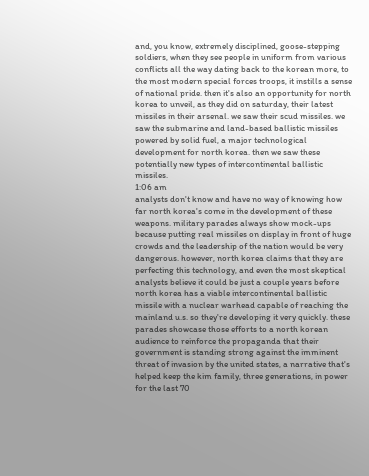and, you know, extremely disciplined, goose-stepping soldiers, when they see people in uniform from various conflicts all the way dating back to the korean more, to the most modern special forces troops, it instills a sense of national pride. then it's also an opportunity for north korea to unveil, as they did on saturday, their latest missiles in their arsenal. we saw their scud missiles. we saw the submarine and land-based ballistic missiles powered by solid fuel, a major technological development for north korea. then we saw these potentially new types of intercontinental ballistic missiles.
1:06 am
analysts don't know and have no way of knowing how far north korea's come in the development of these weapons. military parades always show mock-ups because putting real missiles on display in front of huge crowds and the leadership of the nation would be very dangerous. however, north korea claims that they are perfecting this technology, and even the most skeptical analysts believe it could be just a couple years before north korea has a viable intercontinental ballistic missile with a nuclear warhead capable of reaching the mainland u.s. so they're developing it very quickly. these parades showcase those efforts to a north korean audience to reinforce the propaganda that their government is standing strong against the imminent threat of invasion by the united states, a narrative that's helped keep the kim family, three generations, in power for the last 70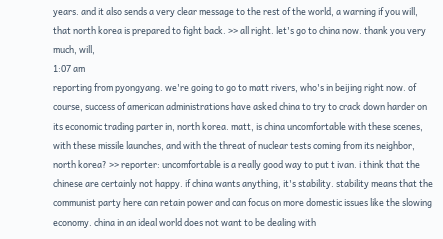years. and it also sends a very clear message to the rest of the world, a warning if you will, that north korea is prepared to fight back. >> all right. let's go to china now. thank you very much, will,
1:07 am
reporting from pyongyang. we're going to go to matt rivers, who's in beijing right now. of course, success of american administrations have asked china to try to crack down harder on its economic trading parter in, north korea. matt, is china uncomfortable with these scenes, with these missile launches, and with the threat of nuclear tests coming from its neighbor, north korea? >> reporter: uncomfortable is a really good way to put t ivan. i think that the chinese are certainly not happy. if china wants anything, it's stability. stability means that the communist party here can retain power and can focus on more domestic issues like the slowing economy. china in an ideal world does not want to be dealing with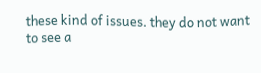these kind of issues. they do not want to see a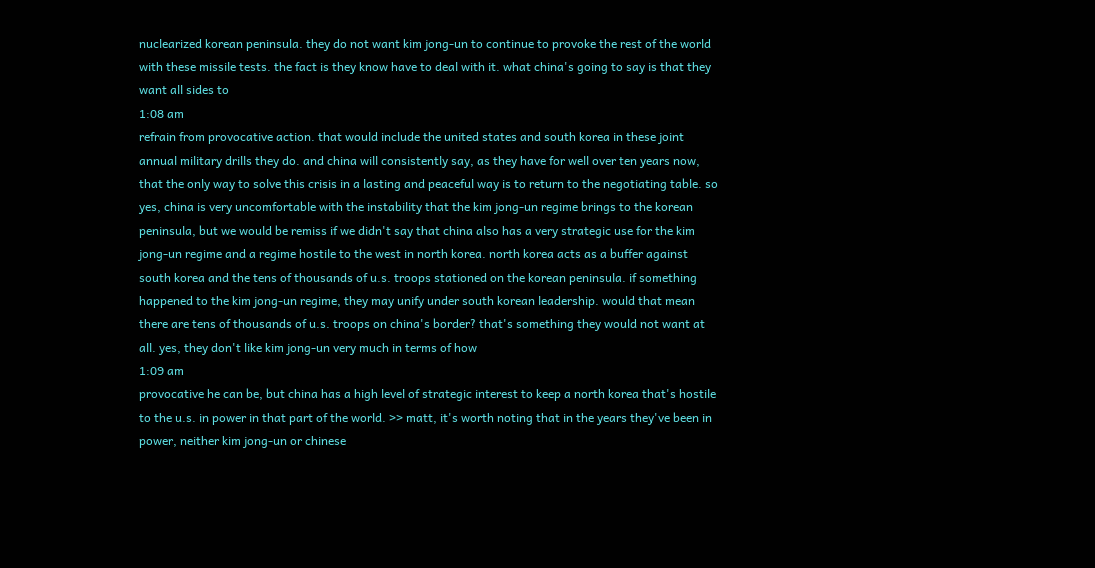nuclearized korean peninsula. they do not want kim jong-un to continue to provoke the rest of the world with these missile tests. the fact is they know have to deal with it. what china's going to say is that they want all sides to
1:08 am
refrain from provocative action. that would include the united states and south korea in these joint annual military drills they do. and china will consistently say, as they have for well over ten years now, that the only way to solve this crisis in a lasting and peaceful way is to return to the negotiating table. so yes, china is very uncomfortable with the instability that the kim jong-un regime brings to the korean peninsula, but we would be remiss if we didn't say that china also has a very strategic use for the kim jong-un regime and a regime hostile to the west in north korea. north korea acts as a buffer against south korea and the tens of thousands of u.s. troops stationed on the korean peninsula. if something happened to the kim jong-un regime, they may unify under south korean leadership. would that mean there are tens of thousands of u.s. troops on china's border? that's something they would not want at all. yes, they don't like kim jong-un very much in terms of how
1:09 am
provocative he can be, but china has a high level of strategic interest to keep a north korea that's hostile to the u.s. in power in that part of the world. >> matt, it's worth noting that in the years they've been in power, neither kim jong-un or chinese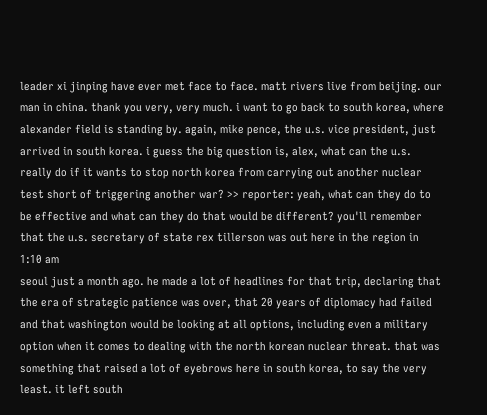leader xi jinping have ever met face to face. matt rivers live from beijing. our man in china. thank you very, very much. i want to go back to south korea, where alexander field is standing by. again, mike pence, the u.s. vice president, just arrived in south korea. i guess the big question is, alex, what can the u.s. really do if it wants to stop north korea from carrying out another nuclear test short of triggering another war? >> reporter: yeah, what can they do to be effective and what can they do that would be different? you'll remember that the u.s. secretary of state rex tillerson was out here in the region in
1:10 am
seoul just a month ago. he made a lot of headlines for that trip, declaring that the era of strategic patience was over, that 20 years of diplomacy had failed and that washington would be looking at all options, including even a military option when it comes to dealing with the north korean nuclear threat. that was something that raised a lot of eyebrows here in south korea, to say the very least. it left south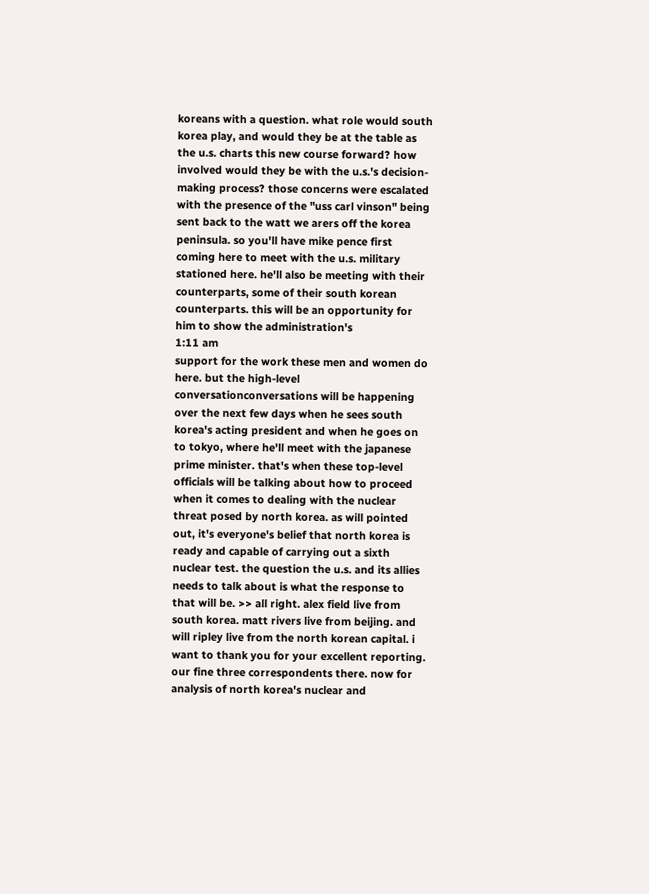koreans with a question. what role would south korea play, and would they be at the table as the u.s. charts this new course forward? how involved would they be with the u.s.'s decision-making process? those concerns were escalated with the presence of the "uss carl vinson" being sent back to the watt we arers off the korea peninsula. so you'll have mike pence first coming here to meet with the u.s. military stationed here. he'll also be meeting with their counterparts, some of their south korean counterparts. this will be an opportunity for him to show the administration's
1:11 am
support for the work these men and women do here. but the high-level conversationconversations will be happening over the next few days when he sees south korea's acting president and when he goes on to tokyo, where he'll meet with the japanese prime minister. that's when these top-level officials will be talking about how to proceed when it comes to dealing with the nuclear threat posed by north korea. as will pointed out, it's everyone's belief that north korea is ready and capable of carrying out a sixth nuclear test. the question the u.s. and its allies needs to talk about is what the response to that will be. >> all right. alex field live from south korea. matt rivers live from beijing. and will ripley live from the north korean capital. i want to thank you for your excellent reporting. our fine three correspondents there. now for analysis of north korea's nuclear and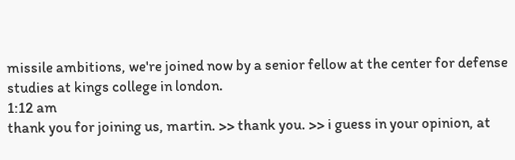missile ambitions, we're joined now by a senior fellow at the center for defense studies at kings college in london.
1:12 am
thank you for joining us, martin. >> thank you. >> i guess in your opinion, at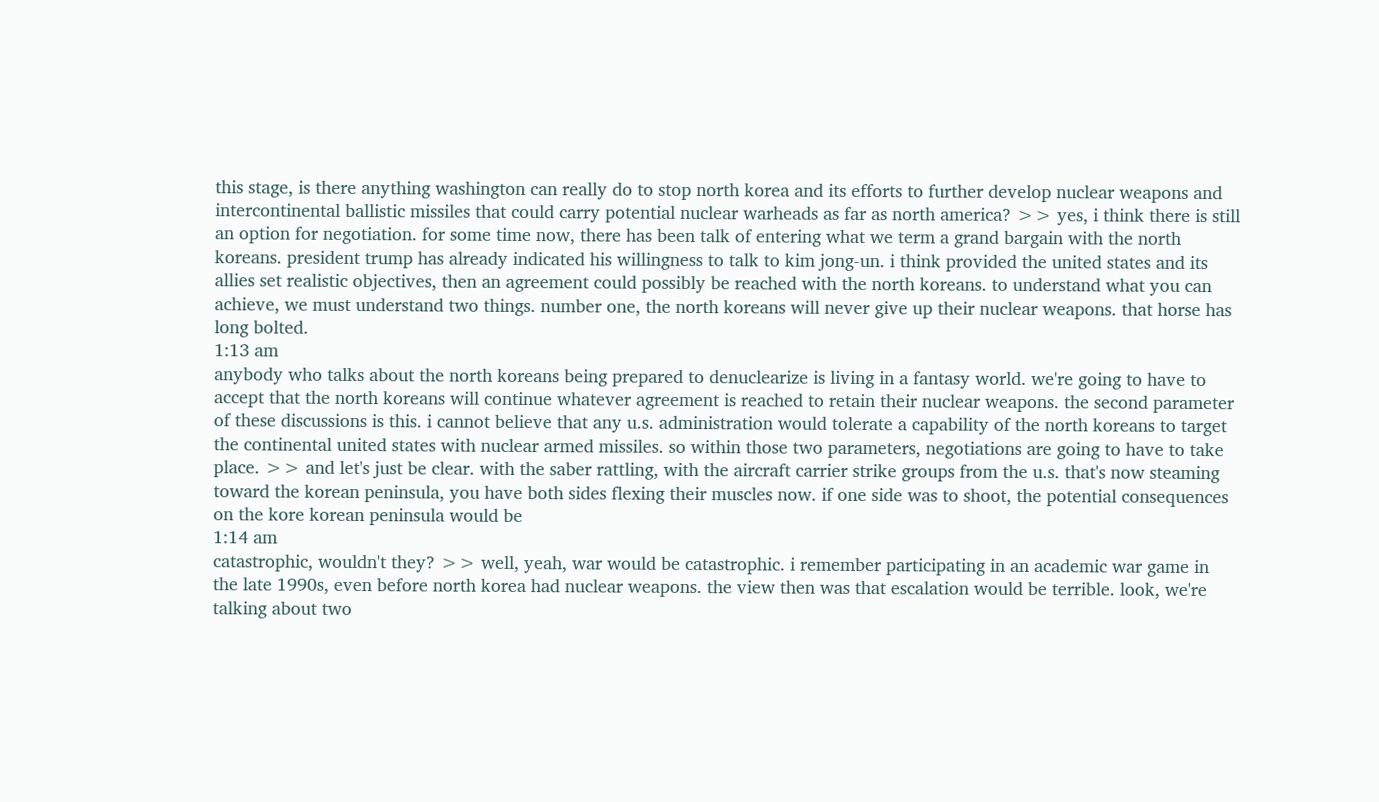this stage, is there anything washington can really do to stop north korea and its efforts to further develop nuclear weapons and intercontinental ballistic missiles that could carry potential nuclear warheads as far as north america? >> yes, i think there is still an option for negotiation. for some time now, there has been talk of entering what we term a grand bargain with the north koreans. president trump has already indicated his willingness to talk to kim jong-un. i think provided the united states and its allies set realistic objectives, then an agreement could possibly be reached with the north koreans. to understand what you can achieve, we must understand two things. number one, the north koreans will never give up their nuclear weapons. that horse has long bolted.
1:13 am
anybody who talks about the north koreans being prepared to denuclearize is living in a fantasy world. we're going to have to accept that the north koreans will continue whatever agreement is reached to retain their nuclear weapons. the second parameter of these discussions is this. i cannot believe that any u.s. administration would tolerate a capability of the north koreans to target the continental united states with nuclear armed missiles. so within those two parameters, negotiations are going to have to take place. >> and let's just be clear. with the saber rattling, with the aircraft carrier strike groups from the u.s. that's now steaming toward the korean peninsula, you have both sides flexing their muscles now. if one side was to shoot, the potential consequences on the kore korean peninsula would be
1:14 am
catastrophic, wouldn't they? >> well, yeah, war would be catastrophic. i remember participating in an academic war game in the late 1990s, even before north korea had nuclear weapons. the view then was that escalation would be terrible. look, we're talking about two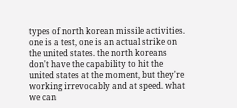types of north korean missile activities. one is a test, one is an actual strike on the united states. the north koreans don't have the capability to hit the united states at the moment, but they're working irrevocably and at speed. what we can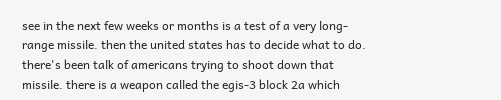see in the next few weeks or months is a test of a very long-range missile. then the united states has to decide what to do. there's been talk of americans trying to shoot down that missile. there is a weapon called the egis-3 block 2a which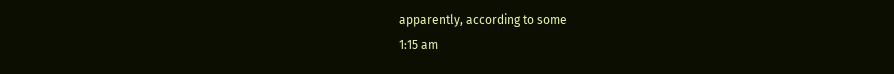apparently, according to some
1:15 am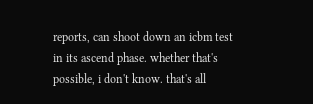reports, can shoot down an icbm test in its ascend phase. whether that's possible, i don't know. that's all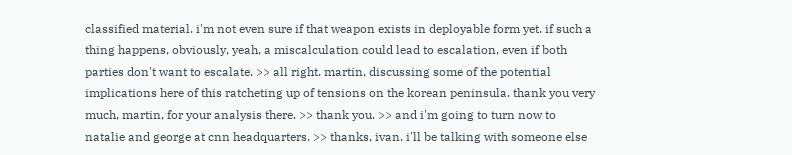classified material. i'm not even sure if that weapon exists in deployable form yet. if such a thing happens, obviously, yeah, a miscalculation could lead to escalation, even if both parties don't want to escalate. >> all right. martin, discussing some of the potential implications here of this ratcheting up of tensions on the korean peninsula. thank you very much, martin, for your analysis there. >> thank you. >> and i'm going to turn now to natalie and george at cnn headquarters. >> thanks, ivan. i'll be talking with someone else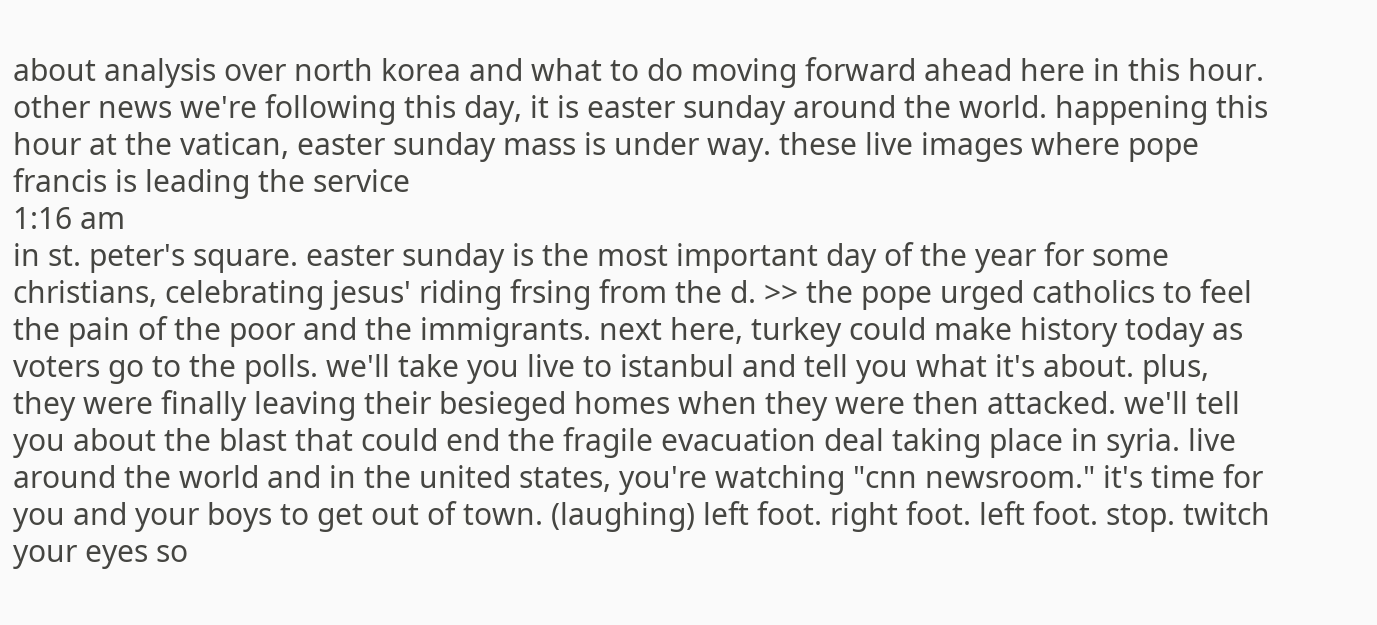about analysis over north korea and what to do moving forward ahead here in this hour. other news we're following this day, it is easter sunday around the world. happening this hour at the vatican, easter sunday mass is under way. these live images where pope francis is leading the service
1:16 am
in st. peter's square. easter sunday is the most important day of the year for some christians, celebrating jesus' riding frsing from the d. >> the pope urged catholics to feel the pain of the poor and the immigrants. next here, turkey could make history today as voters go to the polls. we'll take you live to istanbul and tell you what it's about. plus, they were finally leaving their besieged homes when they were then attacked. we'll tell you about the blast that could end the fragile evacuation deal taking place in syria. live around the world and in the united states, you're watching "cnn newsroom." it's time for you and your boys to get out of town. (laughing) left foot. right foot. left foot. stop. twitch your eyes so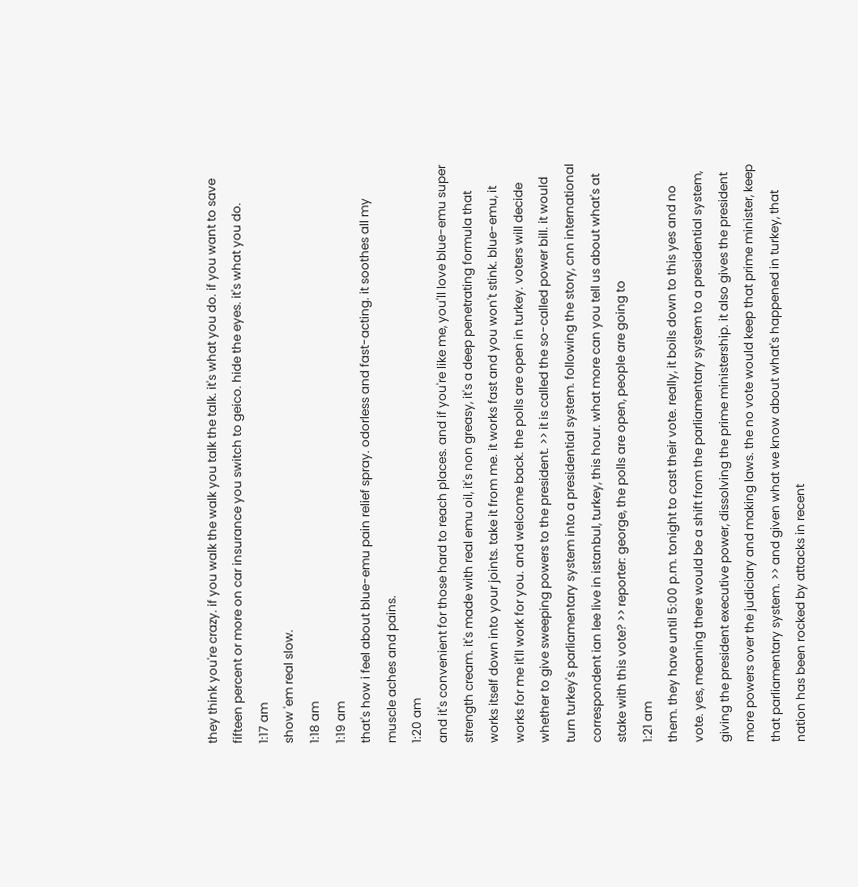they think you're crazy. if you walk the walk you talk the talk. it's what you do. if you want to save fifteen percent or more on car insurance you switch to geico. hide the eyes. it's what you do.
1:17 am
show 'em real slow.
1:18 am
1:19 am
that's how i feel about blue-emu pain relief spray. odorless and fast-acting. it soothes all my muscle aches and pains.
1:20 am
and it's convenient for those hard to reach places. and if you're like me, you'll love blue-emu super strength cream. it's made with real emu oil, it's non greasy, it's a deep penetrating formula that works itself down into your joints. take it from me. it works fast and you won't stink. blue-emu, it works for me it'll work for you. and welcome back. the polls are open in turkey. voters will decide whether to give sweeping powers to the president. >> it is called the so-called power bill. it would turn turkey's parliamentary system into a presidential system. following the story, cnn international correspondent ian lee live in istanbul, turkey, this hour. what more can you tell us about what's at stake with this vote? >> reporter: george, the polls are open, people are going to
1:21 am
them. they have until 5:00 p.m. tonight to cast their vote. really, it boils down to this yes and no vote. yes, meaning there would be a shift from the parliamentary system to a presidential system, giving the president executive power, dissolving the prime ministership. it also gives the president more powers over the judiciary and making laws. the no vote would keep that prime minister, keep that parliamentary system. >> and given what we know about what's happened in turkey, that nation has been rocked by attacks in recent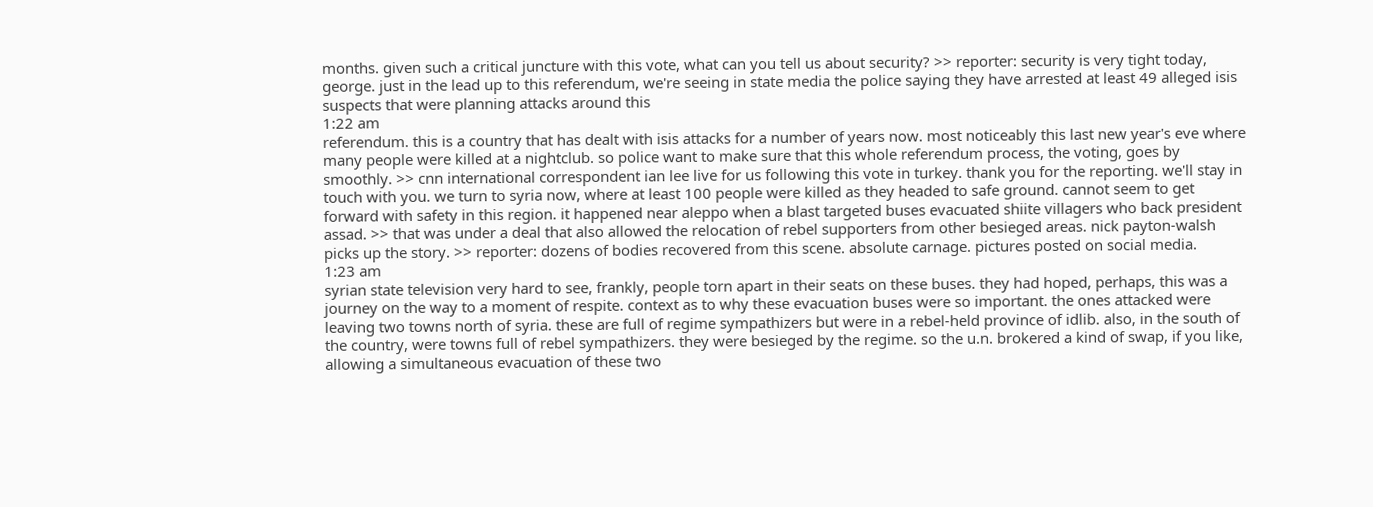months. given such a critical juncture with this vote, what can you tell us about security? >> reporter: security is very tight today, george. just in the lead up to this referendum, we're seeing in state media the police saying they have arrested at least 49 alleged isis suspects that were planning attacks around this
1:22 am
referendum. this is a country that has dealt with isis attacks for a number of years now. most noticeably this last new year's eve where many people were killed at a nightclub. so police want to make sure that this whole referendum process, the voting, goes by smoothly. >> cnn international correspondent ian lee live for us following this vote in turkey. thank you for the reporting. we'll stay in touch with you. we turn to syria now, where at least 100 people were killed as they headed to safe ground. cannot seem to get forward with safety in this region. it happened near aleppo when a blast targeted buses evacuated shiite villagers who back president assad. >> that was under a deal that also allowed the relocation of rebel supporters from other besieged areas. nick payton-walsh picks up the story. >> reporter: dozens of bodies recovered from this scene. absolute carnage. pictures posted on social media.
1:23 am
syrian state television very hard to see, frankly, people torn apart in their seats on these buses. they had hoped, perhaps, this was a journey on the way to a moment of respite. context as to why these evacuation buses were so important. the ones attacked were leaving two towns north of syria. these are full of regime sympathizers but were in a rebel-held province of idlib. also, in the south of the country, were towns full of rebel sympathizers. they were besieged by the regime. so the u.n. brokered a kind of swap, if you like, allowing a simultaneous evacuation of these two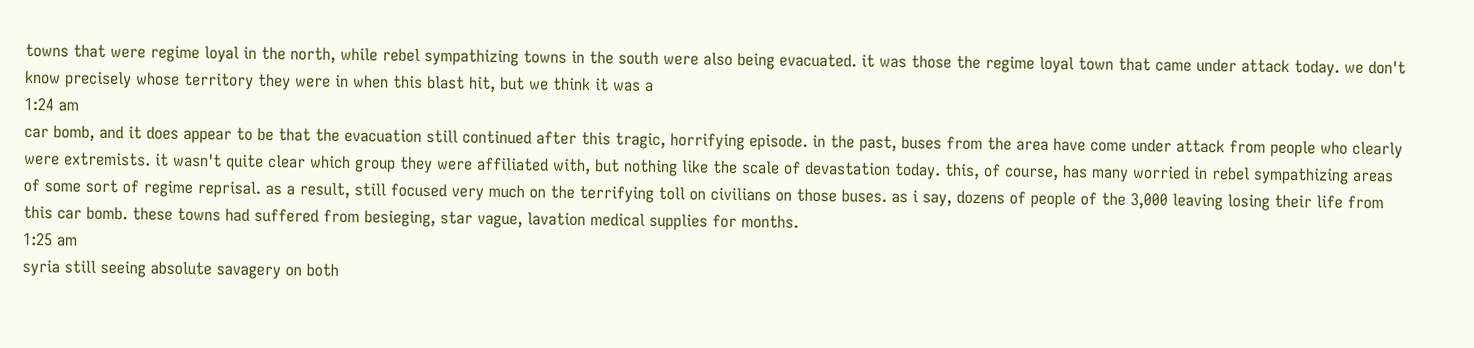towns that were regime loyal in the north, while rebel sympathizing towns in the south were also being evacuated. it was those the regime loyal town that came under attack today. we don't know precisely whose territory they were in when this blast hit, but we think it was a
1:24 am
car bomb, and it does appear to be that the evacuation still continued after this tragic, horrifying episode. in the past, buses from the area have come under attack from people who clearly were extremists. it wasn't quite clear which group they were affiliated with, but nothing like the scale of devastation today. this, of course, has many worried in rebel sympathizing areas of some sort of regime reprisal. as a result, still focused very much on the terrifying toll on civilians on those buses. as i say, dozens of people of the 3,000 leaving losing their life from this car bomb. these towns had suffered from besieging, star vague, lavation medical supplies for months.
1:25 am
syria still seeing absolute savagery on both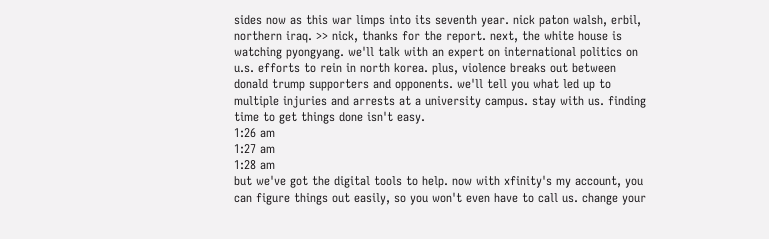sides now as this war limps into its seventh year. nick paton walsh, erbil, northern iraq. >> nick, thanks for the report. next, the white house is watching pyongyang. we'll talk with an expert on international politics on u.s. efforts to rein in north korea. plus, violence breaks out between donald trump supporters and opponents. we'll tell you what led up to multiple injuries and arrests at a university campus. stay with us. finding time to get things done isn't easy.
1:26 am
1:27 am
1:28 am
but we've got the digital tools to help. now with xfinity's my account, you can figure things out easily, so you won't even have to call us. change your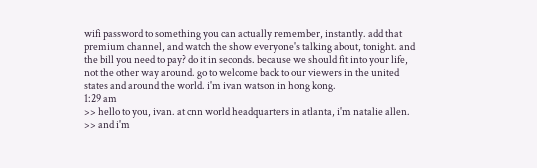wifi password to something you can actually remember, instantly. add that premium channel, and watch the show everyone's talking about, tonight. and the bill you need to pay? do it in seconds. because we should fit into your life, not the other way around. go to welcome back to our viewers in the united states and around the world. i'm ivan watson in hong kong.
1:29 am
>> hello to you, ivan. at cnn world headquarters in atlanta, i'm natalie allen. >> and i'm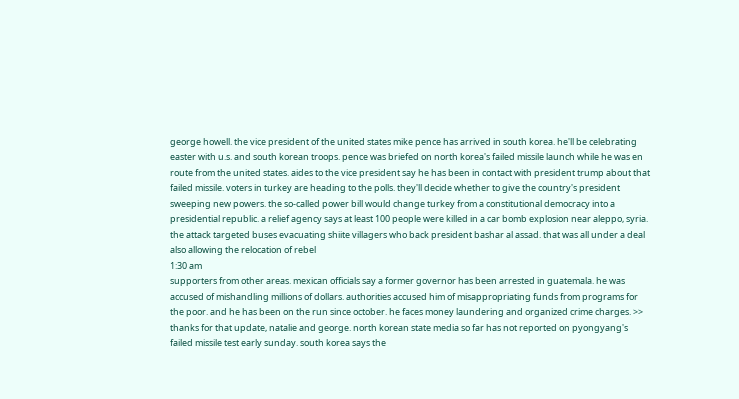george howell. the vice president of the united states mike pence has arrived in south korea. he'll be celebrating easter with u.s. and south korean troops. pence was briefed on north korea's failed missile launch while he was en route from the united states. aides to the vice president say he has been in contact with president trump about that failed missile. voters in turkey are heading to the polls. they'll decide whether to give the country's president sweeping new powers. the so-called power bill would change turkey from a constitutional democracy into a presidential republic. a relief agency says at least 100 people were killed in a car bomb explosion near aleppo, syria. the attack targeted buses evacuating shiite villagers who back president bashar al assad. that was all under a deal also allowing the relocation of rebel
1:30 am
supporters from other areas. mexican officials say a former governor has been arrested in guatemala. he was accused of mishandling millions of dollars. authorities accused him of misappropriating funds from programs for the poor. and he has been on the run since october. he faces money laundering and organized crime charges. >> thanks for that update, natalie and george. north korean state media so far has not reported on pyongyang's failed missile test early sunday. south korea says the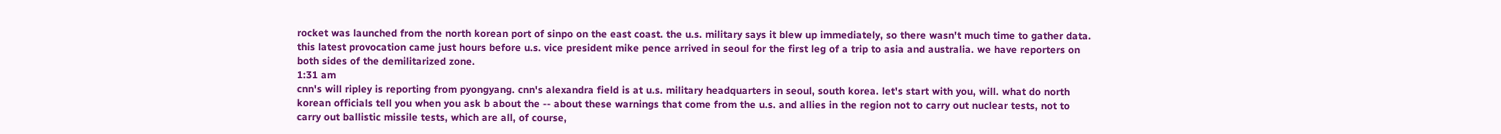rocket was launched from the north korean port of sinpo on the east coast. the u.s. military says it blew up immediately, so there wasn't much time to gather data. this latest provocation came just hours before u.s. vice president mike pence arrived in seoul for the first leg of a trip to asia and australia. we have reporters on both sides of the demilitarized zone.
1:31 am
cnn's will ripley is reporting from pyongyang. cnn's alexandra field is at u.s. military headquarters in seoul, south korea. let's start with you, will. what do north korean officials tell you when you ask b about the -- about these warnings that come from the u.s. and allies in the region not to carry out nuclear tests, not to carry out ballistic missile tests, which are all, of course,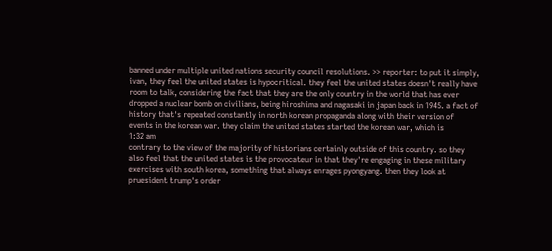banned under multiple united nations security council resolutions. >> reporter: to put it simply, ivan, they feel the united states is hypocritical. they feel the united states doesn't really have room to talk, considering the fact that they are the only country in the world that has ever dropped a nuclear bomb on civilians, being hiroshima and nagasaki in japan back in 1945. a fact of history that's repeated constantly in north korean propaganda along with their version of events in the korean war. they claim the united states started the korean war, which is
1:32 am
contrary to the view of the majority of historians certainly outside of this country. so they also feel that the united states is the provocateur in that they're engaging in these military exercises with south korea, something that always enrages pyongyang. then they look at pruesident trump's order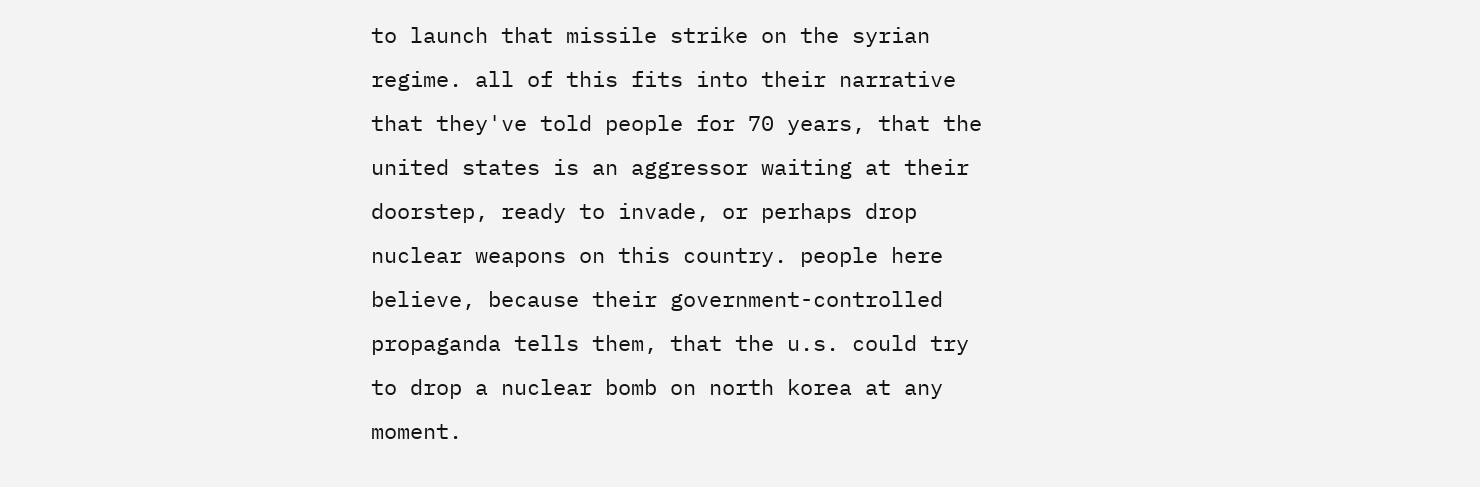to launch that missile strike on the syrian regime. all of this fits into their narrative that they've told people for 70 years, that the united states is an aggressor waiting at their doorstep, ready to invade, or perhaps drop nuclear weapons on this country. people here believe, because their government-controlled propaganda tells them, that the u.s. could try to drop a nuclear bomb on north korea at any moment.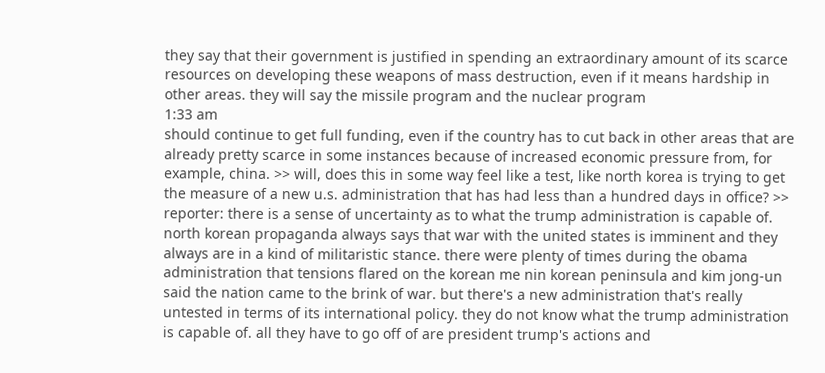they say that their government is justified in spending an extraordinary amount of its scarce resources on developing these weapons of mass destruction, even if it means hardship in other areas. they will say the missile program and the nuclear program
1:33 am
should continue to get full funding, even if the country has to cut back in other areas that are already pretty scarce in some instances because of increased economic pressure from, for example, china. >> will, does this in some way feel like a test, like north korea is trying to get the measure of a new u.s. administration that has had less than a hundred days in office? >> reporter: there is a sense of uncertainty as to what the trump administration is capable of. north korean propaganda always says that war with the united states is imminent and they always are in a kind of militaristic stance. there were plenty of times during the obama administration that tensions flared on the korean me nin korean peninsula and kim jong-un said the nation came to the brink of war. but there's a new administration that's really untested in terms of its international policy. they do not know what the trump administration is capable of. all they have to go off of are president trump's actions and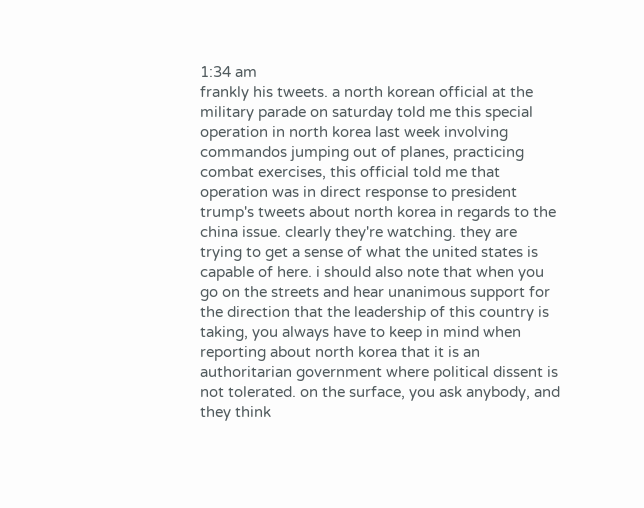1:34 am
frankly his tweets. a north korean official at the military parade on saturday told me this special operation in north korea last week involving commandos jumping out of planes, practicing combat exercises, this official told me that operation was in direct response to president trump's tweets about north korea in regards to the china issue. clearly they're watching. they are trying to get a sense of what the united states is capable of here. i should also note that when you go on the streets and hear unanimous support for the direction that the leadership of this country is taking, you always have to keep in mind when reporting about north korea that it is an authoritarian government where political dissent is not tolerated. on the surface, you ask anybody, and they think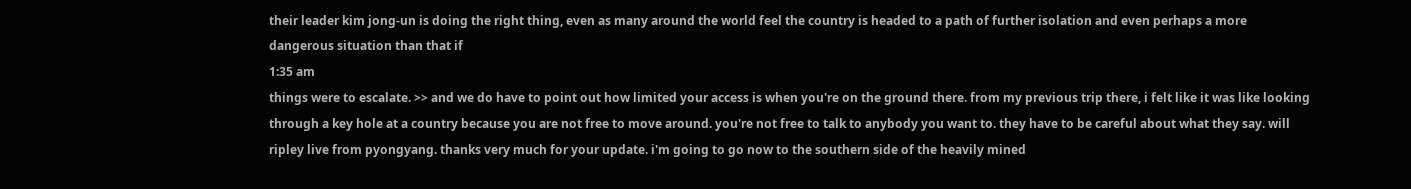their leader kim jong-un is doing the right thing, even as many around the world feel the country is headed to a path of further isolation and even perhaps a more dangerous situation than that if
1:35 am
things were to escalate. >> and we do have to point out how limited your access is when you're on the ground there. from my previous trip there, i felt like it was like looking through a key hole at a country because you are not free to move around. you're not free to talk to anybody you want to. they have to be careful about what they say. will ripley live from pyongyang. thanks very much for your update. i'm going to go now to the southern side of the heavily mined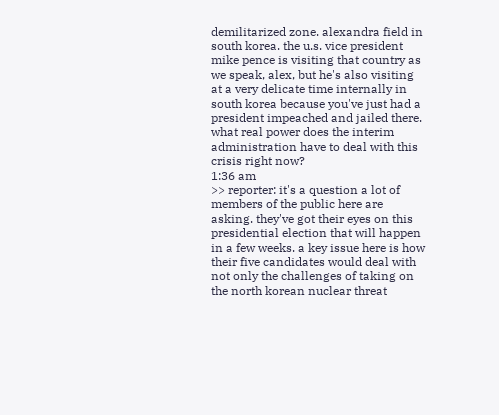demilitarized zone. alexandra field in south korea. the u.s. vice president mike pence is visiting that country as we speak, alex, but he's also visiting at a very delicate time internally in south korea because you've just had a president impeached and jailed there. what real power does the interim administration have to deal with this crisis right now?
1:36 am
>> reporter: it's a question a lot of members of the public here are asking. they've got their eyes on this presidential election that will happen in a few weeks. a key issue here is how their five candidates would deal with not only the challenges of taking on the north korean nuclear threat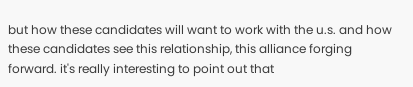but how these candidates will want to work with the u.s. and how these candidates see this relationship, this alliance forging forward. it's really interesting to point out that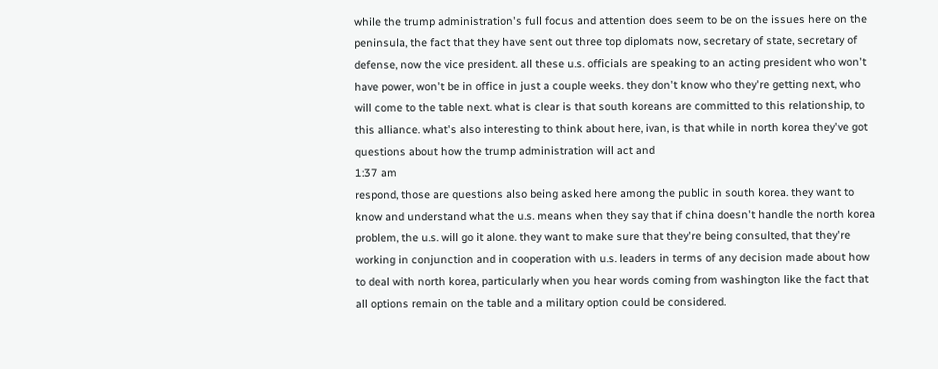while the trump administration's full focus and attention does seem to be on the issues here on the peninsula, the fact that they have sent out three top diplomats now, secretary of state, secretary of defense, now the vice president. all these u.s. officials are speaking to an acting president who won't have power, won't be in office in just a couple weeks. they don't know who they're getting next, who will come to the table next. what is clear is that south koreans are committed to this relationship, to this alliance. what's also interesting to think about here, ivan, is that while in north korea they've got questions about how the trump administration will act and
1:37 am
respond, those are questions also being asked here among the public in south korea. they want to know and understand what the u.s. means when they say that if china doesn't handle the north korea problem, the u.s. will go it alone. they want to make sure that they're being consulted, that they're working in conjunction and in cooperation with u.s. leaders in terms of any decision made about how to deal with north korea, particularly when you hear words coming from washington like the fact that all options remain on the table and a military option could be considered.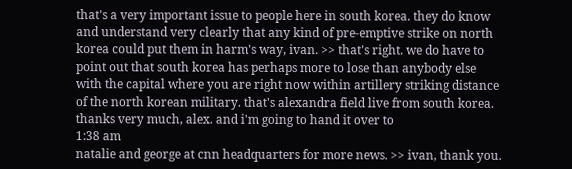that's a very important issue to people here in south korea. they do know and understand very clearly that any kind of pre-emptive strike on north korea could put them in harm's way, ivan. >> that's right. we do have to point out that south korea has perhaps more to lose than anybody else with the capital where you are right now within artillery striking distance of the north korean military. that's alexandra field live from south korea. thanks very much, alex. and i'm going to hand it over to
1:38 am
natalie and george at cnn headquarters for more news. >> ivan, thank you.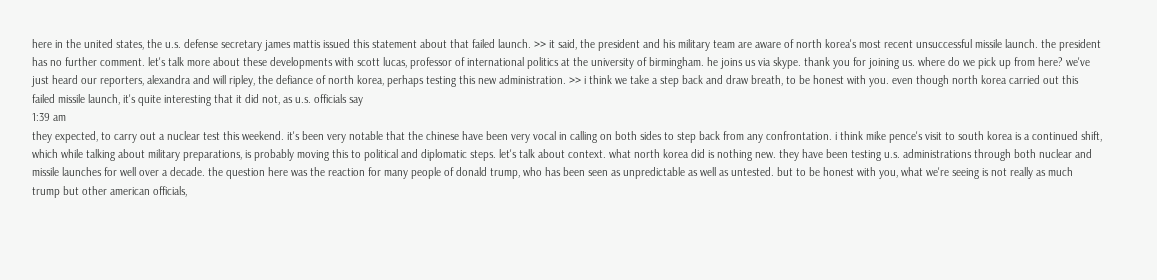here in the united states, the u.s. defense secretary james mattis issued this statement about that failed launch. >> it said, the president and his military team are aware of north korea's most recent unsuccessful missile launch. the president has no further comment. let's talk more about these developments with scott lucas, professor of international politics at the university of birmingham. he joins us via skype. thank you for joining us. where do we pick up from here? we've just heard our reporters, alexandra and will ripley, the defiance of north korea, perhaps testing this new administration. >> i think we take a step back and draw breath, to be honest with you. even though north korea carried out this failed missile launch, it's quite interesting that it did not, as u.s. officials say
1:39 am
they expected, to carry out a nuclear test this weekend. it's been very notable that the chinese have been very vocal in calling on both sides to step back from any confrontation. i think mike pence's visit to south korea is a continued shift, which while talking about military preparations, is probably moving this to political and diplomatic steps. let's talk about context. what north korea did is nothing new. they have been testing u.s. administrations through both nuclear and missile launches for well over a decade. the question here was the reaction for many people of donald trump, who has been seen as unpredictable as well as untested. but to be honest with you, what we're seeing is not really as much trump but other american officials,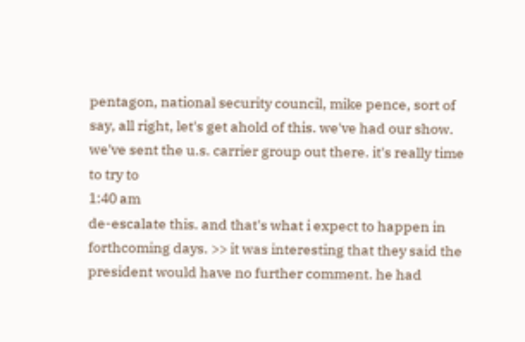pentagon, national security council, mike pence, sort of say, all right, let's get ahold of this. we've had our show. we've sent the u.s. carrier group out there. it's really time to try to
1:40 am
de-escalate this. and that's what i expect to happen in forthcoming days. >> it was interesting that they said the president would have no further comment. he had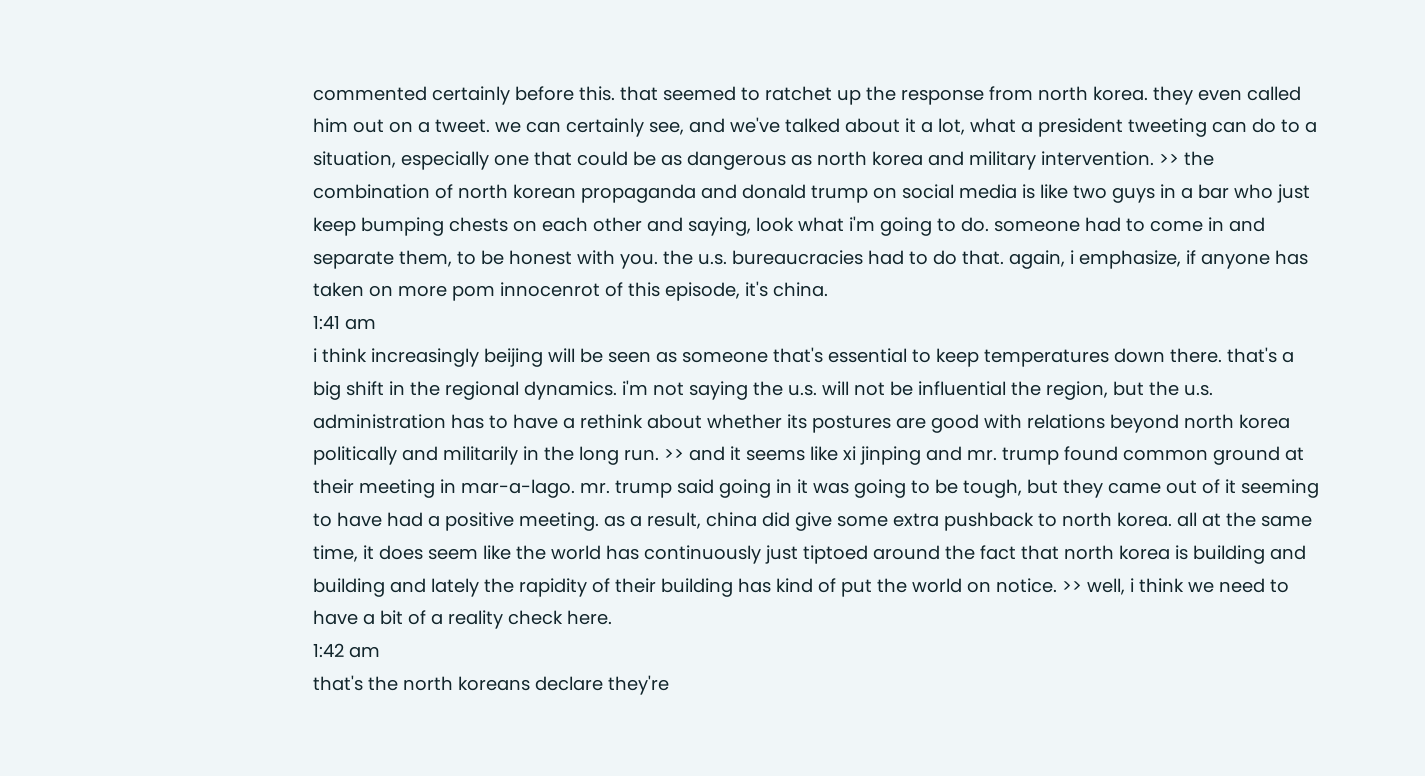commented certainly before this. that seemed to ratchet up the response from north korea. they even called him out on a tweet. we can certainly see, and we've talked about it a lot, what a president tweeting can do to a situation, especially one that could be as dangerous as north korea and military intervention. >> the combination of north korean propaganda and donald trump on social media is like two guys in a bar who just keep bumping chests on each other and saying, look what i'm going to do. someone had to come in and separate them, to be honest with you. the u.s. bureaucracies had to do that. again, i emphasize, if anyone has taken on more pom innocenrot of this episode, it's china.
1:41 am
i think increasingly beijing will be seen as someone that's essential to keep temperatures down there. that's a big shift in the regional dynamics. i'm not saying the u.s. will not be influential the region, but the u.s. administration has to have a rethink about whether its postures are good with relations beyond north korea politically and militarily in the long run. >> and it seems like xi jinping and mr. trump found common ground at their meeting in mar-a-lago. mr. trump said going in it was going to be tough, but they came out of it seeming to have had a positive meeting. as a result, china did give some extra pushback to north korea. all at the same time, it does seem like the world has continuously just tiptoed around the fact that north korea is building and building and lately the rapidity of their building has kind of put the world on notice. >> well, i think we need to have a bit of a reality check here.
1:42 am
that's the north koreans declare they're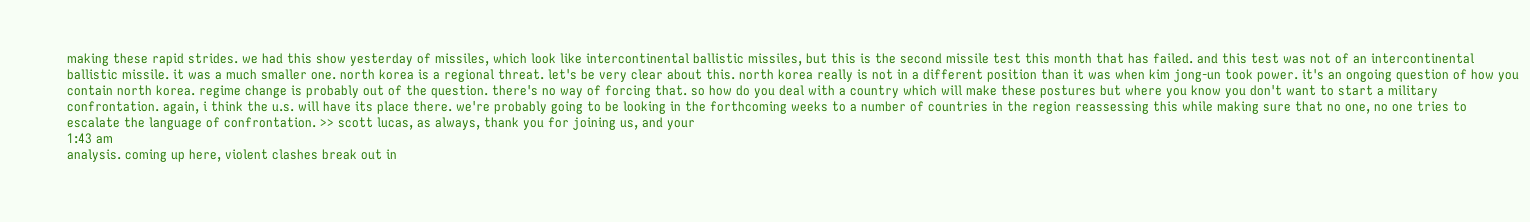making these rapid strides. we had this show yesterday of missiles, which look like intercontinental ballistic missiles, but this is the second missile test this month that has failed. and this test was not of an intercontinental ballistic missile. it was a much smaller one. north korea is a regional threat. let's be very clear about this. north korea really is not in a different position than it was when kim jong-un took power. it's an ongoing question of how you contain north korea. regime change is probably out of the question. there's no way of forcing that. so how do you deal with a country which will make these postures but where you know you don't want to start a military confrontation. again, i think the u.s. will have its place there. we're probably going to be looking in the forthcoming weeks to a number of countries in the region reassessing this while making sure that no one, no one tries to escalate the language of confrontation. >> scott lucas, as always, thank you for joining us, and your
1:43 am
analysis. coming up here, violent clashes break out in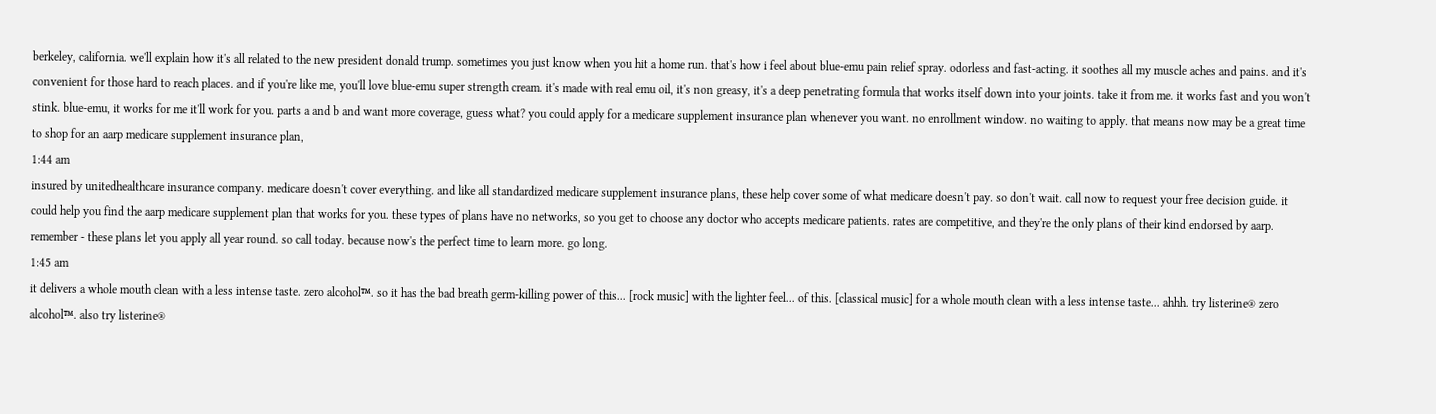berkeley, california. we'll explain how it's all related to the new president donald trump. sometimes you just know when you hit a home run. that's how i feel about blue-emu pain relief spray. odorless and fast-acting. it soothes all my muscle aches and pains. and it's convenient for those hard to reach places. and if you're like me, you'll love blue-emu super strength cream. it's made with real emu oil, it's non greasy, it's a deep penetrating formula that works itself down into your joints. take it from me. it works fast and you won't stink. blue-emu, it works for me it'll work for you. parts a and b and want more coverage, guess what? you could apply for a medicare supplement insurance plan whenever you want. no enrollment window. no waiting to apply. that means now may be a great time to shop for an aarp medicare supplement insurance plan,
1:44 am
insured by unitedhealthcare insurance company. medicare doesn't cover everything. and like all standardized medicare supplement insurance plans, these help cover some of what medicare doesn't pay. so don't wait. call now to request your free decision guide. it could help you find the aarp medicare supplement plan that works for you. these types of plans have no networks, so you get to choose any doctor who accepts medicare patients. rates are competitive, and they're the only plans of their kind endorsed by aarp. remember - these plans let you apply all year round. so call today. because now's the perfect time to learn more. go long.
1:45 am
it delivers a whole mouth clean with a less intense taste. zero alcohol™. so it has the bad breath germ-killing power of this... [rock music] with the lighter feel... of this. [classical music] for a whole mouth clean with a less intense taste... ahhh. try listerine® zero alcohol™. also try listerine®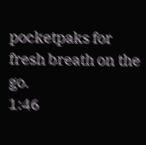pocketpaks for fresh breath on the go.
1:46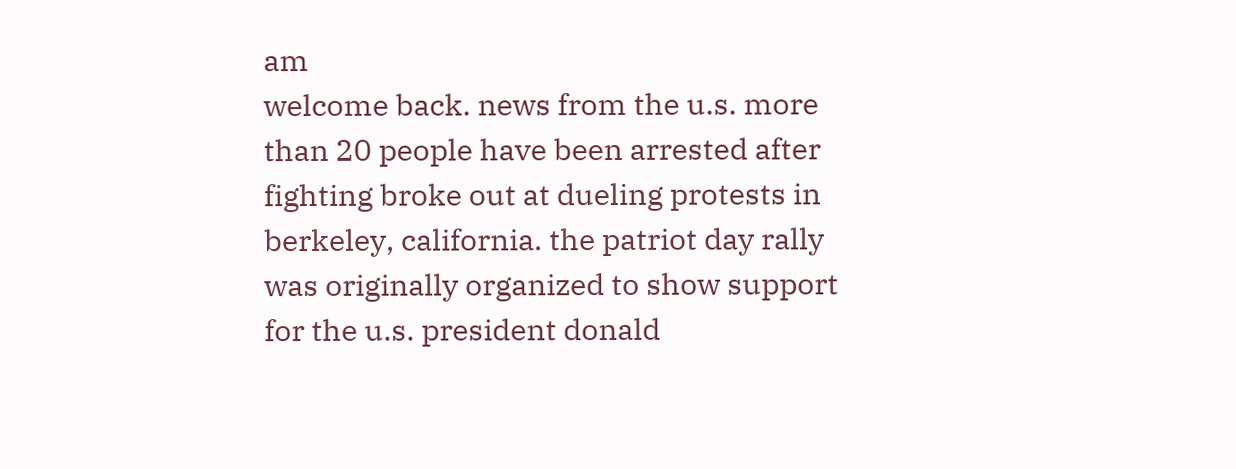am
welcome back. news from the u.s. more than 20 people have been arrested after fighting broke out at dueling protests in berkeley, california. the patriot day rally was originally organized to show support for the u.s. president donald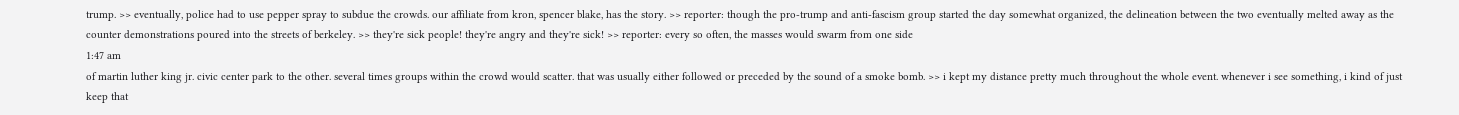trump. >> eventually, police had to use pepper spray to subdue the crowds. our affiliate from kron, spencer blake, has the story. >> reporter: though the pro-trump and anti-fascism group started the day somewhat organized, the delineation between the two eventually melted away as the counter demonstrations poured into the streets of berkeley. >> they're sick people! they're angry and they're sick! >> reporter: every so often, the masses would swarm from one side
1:47 am
of martin luther king jr. civic center park to the other. several times groups within the crowd would scatter. that was usually either followed or preceded by the sound of a smoke bomb. >> i kept my distance pretty much throughout the whole event. whenever i see something, i kind of just keep that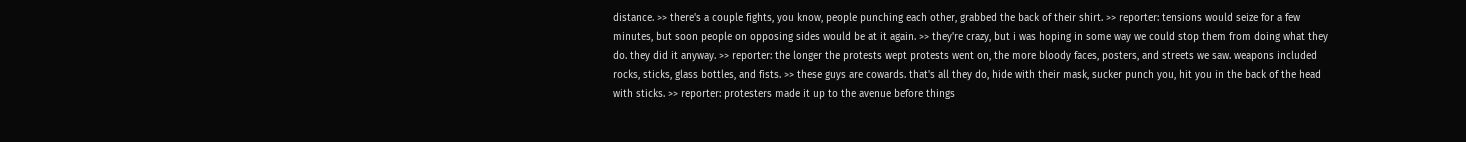distance. >> there's a couple fights, you know, people punching each other, grabbed the back of their shirt. >> reporter: tensions would seize for a few minutes, but soon people on opposing sides would be at it again. >> they're crazy, but i was hoping in some way we could stop them from doing what they do. they did it anyway. >> reporter: the longer the protests wept protests went on, the more bloody faces, posters, and streets we saw. weapons included rocks, sticks, glass bottles, and fists. >> these guys are cowards. that's all they do, hide with their mask, sucker punch you, hit you in the back of the head with sticks. >> reporter: protesters made it up to the avenue before things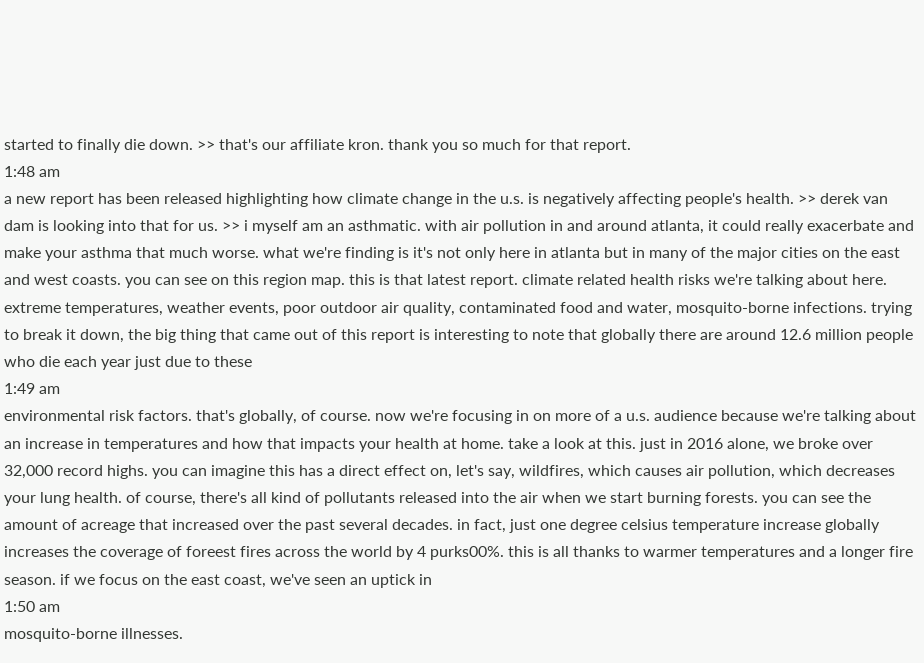started to finally die down. >> that's our affiliate kron. thank you so much for that report.
1:48 am
a new report has been released highlighting how climate change in the u.s. is negatively affecting people's health. >> derek van dam is looking into that for us. >> i myself am an asthmatic. with air pollution in and around atlanta, it could really exacerbate and make your asthma that much worse. what we're finding is it's not only here in atlanta but in many of the major cities on the east and west coasts. you can see on this region map. this is that latest report. climate related health risks we're talking about here. extreme temperatures, weather events, poor outdoor air quality, contaminated food and water, mosquito-borne infections. trying to break it down, the big thing that came out of this report is interesting to note that globally there are around 12.6 million people who die each year just due to these
1:49 am
environmental risk factors. that's globally, of course. now we're focusing in on more of a u.s. audience because we're talking about an increase in temperatures and how that impacts your health at home. take a look at this. just in 2016 alone, we broke over 32,000 record highs. you can imagine this has a direct effect on, let's say, wildfires, which causes air pollution, which decreases your lung health. of course, there's all kind of pollutants released into the air when we start burning forests. you can see the amount of acreage that increased over the past several decades. in fact, just one degree celsius temperature increase globally increases the coverage of foreest fires across the world by 4 purks00%. this is all thanks to warmer temperatures and a longer fire season. if we focus on the east coast, we've seen an uptick in
1:50 am
mosquito-borne illnesses.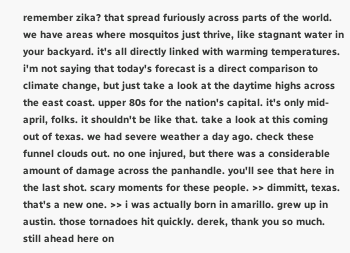remember zika? that spread furiously across parts of the world. we have areas where mosquitos just thrive, like stagnant water in your backyard. it's all directly linked with warming temperatures. i'm not saying that today's forecast is a direct comparison to climate change, but just take a look at the daytime highs across the east coast. upper 80s for the nation's capital. it's only mid-april, folks. it shouldn't be like that. take a look at this coming out of texas. we had severe weather a day ago. check these funnel clouds out. no one injured, but there was a considerable amount of damage across the panhandle. you'll see that here in the last shot. scary moments for these people. >> dimmitt, texas. that's a new one. >> i was actually born in amarillo. grew up in austin. those tornadoes hit quickly. derek, thank you so much. still ahead here on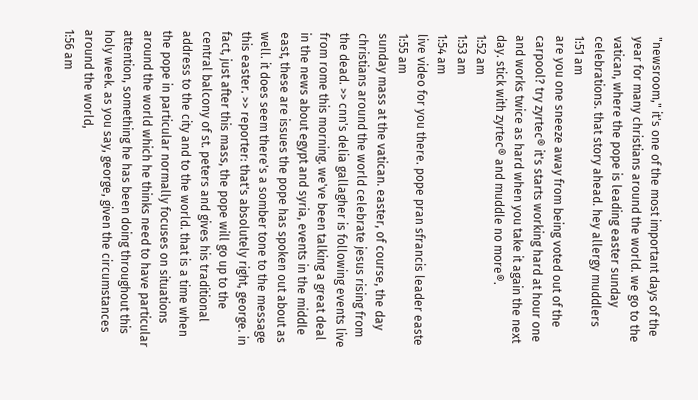"newsroom," it's one of the most important days of the year for many christians around the world. we go to the vatican, where the pope is leading easter sunday celebrations. that story ahead. hey allergy muddlers
1:51 am
are you one sneeze away from being voted out of the carpool? try zyrtec® it's starts working hard at hour one and works twice as hard when you take it again the next day. stick with zyrtec® and muddle no more®.
1:52 am
1:53 am
1:54 am
live video for you there. pope pran sfrancis leader easte
1:55 am
sunday mass at the vatican. easter, of course, the day christians around the world celebrate jesus rising from the dead. >> cnn's delia gallagher is following events live from rome this morning. we've been talking a great deal in the news about egypt and syria, events in the middle east, these are issues the pope has spoken out about as well. it does seem there's a somber tone to the message this easter. >> reporter: that's absolutely right, george. in fact, just after this mass, the pope will go up to the central balcony of st. peters and gives his traditional address to the city and to the world. that is a time when the pope in particular normally focuses on situations around the world which he thinks need to have particular attention, something he has been doing throughout this holy week. as you say, george, given the circumstances around the world,
1:56 am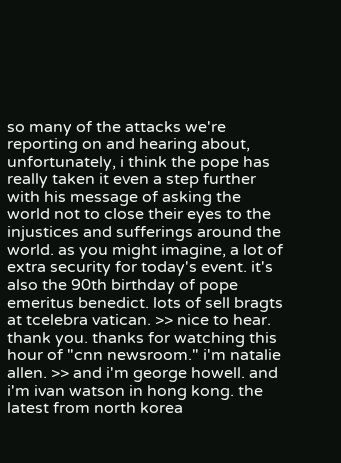so many of the attacks we're reporting on and hearing about, unfortunately, i think the pope has really taken it even a step further with his message of asking the world not to close their eyes to the injustices and sufferings around the world. as you might imagine, a lot of extra security for today's event. it's also the 90th birthday of pope emeritus benedict. lots of sell bragts at tcelebra vatican. >> nice to hear. thank you. thanks for watching this hour of "cnn newsroom." i'm natalie allen. >> and i'm george howell. and i'm ivan watson in hong kong. the latest from north korea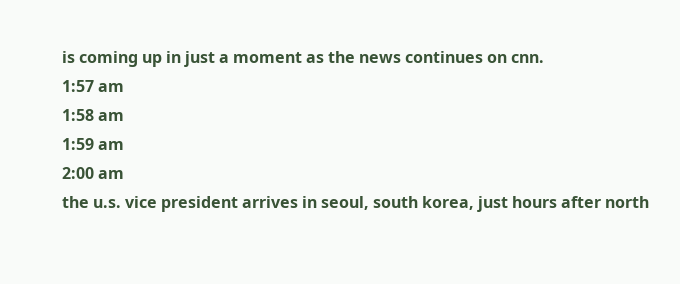is coming up in just a moment as the news continues on cnn.
1:57 am
1:58 am
1:59 am
2:00 am
the u.s. vice president arrives in seoul, south korea, just hours after north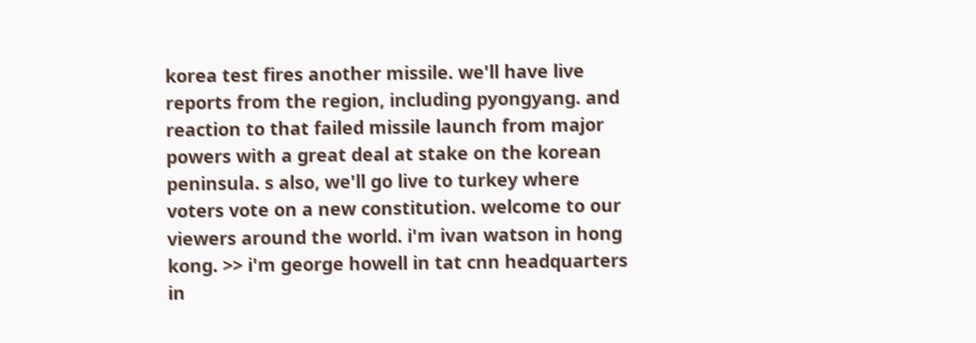korea test fires another missile. we'll have live reports from the region, including pyongyang. and reaction to that failed missile launch from major powers with a great deal at stake on the korean peninsula. s also, we'll go live to turkey where voters vote on a new constitution. welcome to our viewers around the world. i'm ivan watson in hong kong. >> i'm george howell in tat cnn headquarters in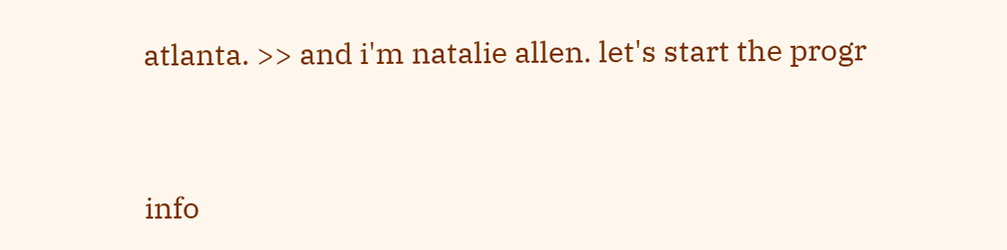atlanta. >> and i'm natalie allen. let's start the progr


info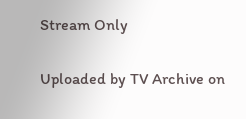Stream Only

Uploaded by TV Archive on